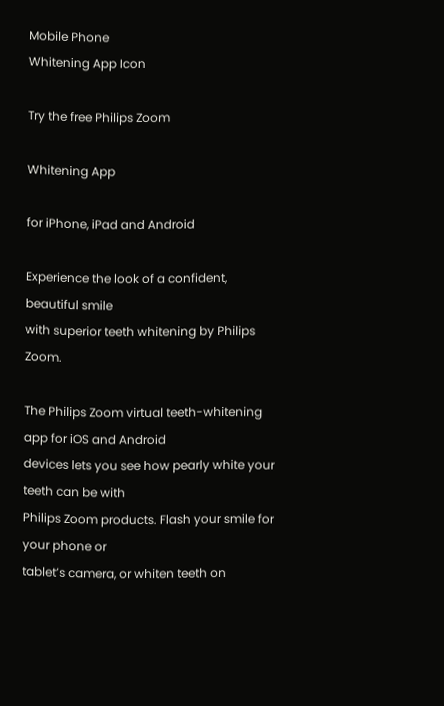Mobile Phone
Whitening App Icon

Try the free Philips Zoom

Whitening App

for iPhone, iPad and Android

Experience the look of a confident, beautiful smile
with superior teeth whitening by Philips Zoom.

The Philips Zoom virtual teeth-whitening app for iOS and Android
devices lets you see how pearly white your teeth can be with
Philips Zoom products. Flash your smile for your phone or
tablet’s camera, or whiten teeth on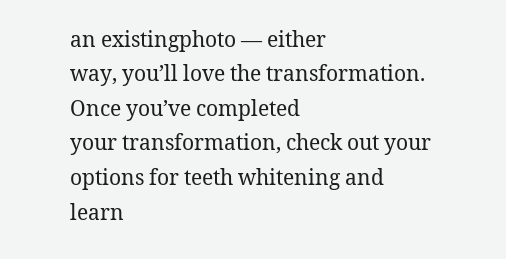an existingphoto — either
way, you’ll love the transformation. Once you’ve completed
your transformation, check out your options for teeth whitening and
learn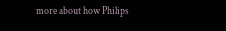more about how Philips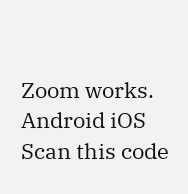Zoom works.
Android iOS
Scan this code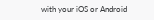with your iOS or Android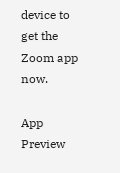device to get the Zoom app now.

App Preview